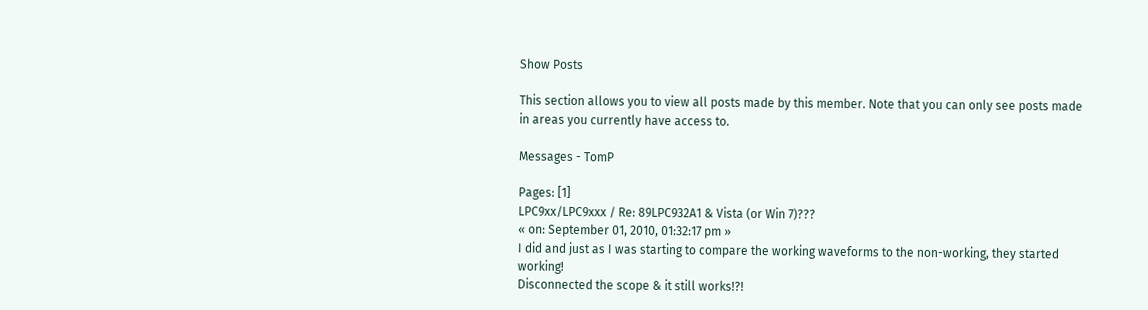Show Posts

This section allows you to view all posts made by this member. Note that you can only see posts made in areas you currently have access to.

Messages - TomP

Pages: [1]
LPC9xx/LPC9xxx / Re: 89LPC932A1 & Vista (or Win 7)???
« on: September 01, 2010, 01:32:17 pm »
I did and just as I was starting to compare the working waveforms to the non-working, they started working!
Disconnected the scope & it still works!?!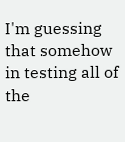I'm guessing that somehow in testing all of the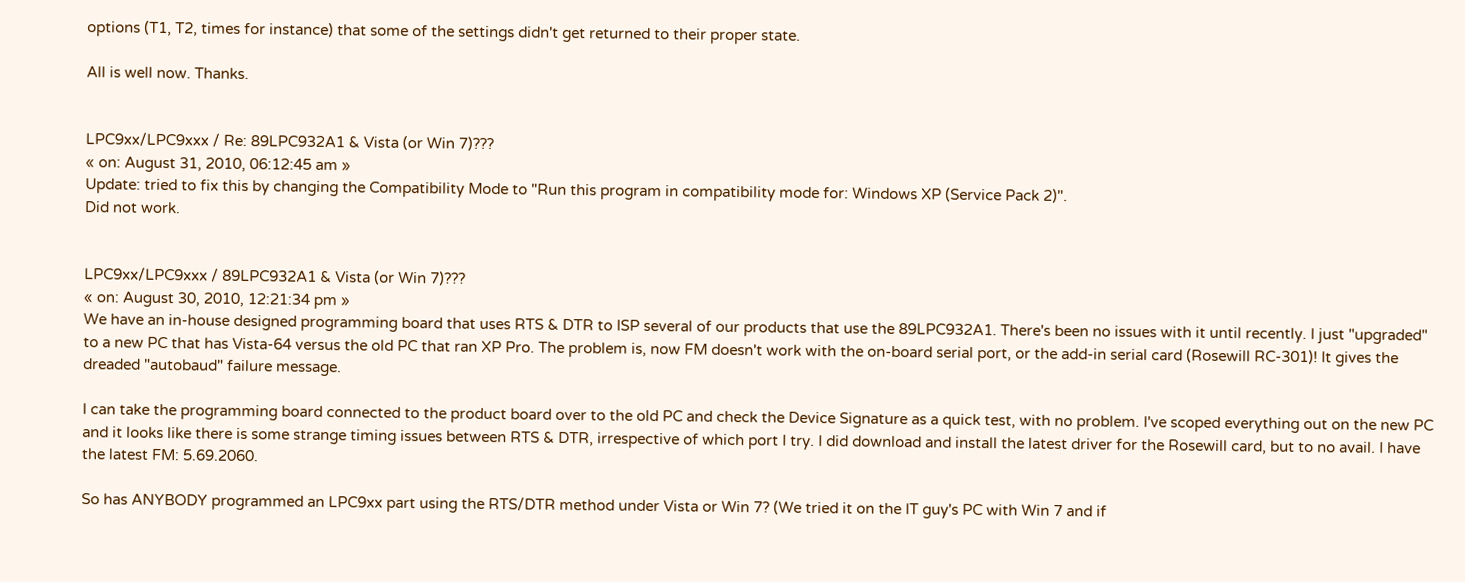options (T1, T2, times for instance) that some of the settings didn't get returned to their proper state.

All is well now. Thanks.


LPC9xx/LPC9xxx / Re: 89LPC932A1 & Vista (or Win 7)???
« on: August 31, 2010, 06:12:45 am »
Update: tried to fix this by changing the Compatibility Mode to "Run this program in compatibility mode for: Windows XP (Service Pack 2)".
Did not work.


LPC9xx/LPC9xxx / 89LPC932A1 & Vista (or Win 7)???
« on: August 30, 2010, 12:21:34 pm »
We have an in-house designed programming board that uses RTS & DTR to ISP several of our products that use the 89LPC932A1. There's been no issues with it until recently. I just "upgraded" to a new PC that has Vista-64 versus the old PC that ran XP Pro. The problem is, now FM doesn't work with the on-board serial port, or the add-in serial card (Rosewill RC-301)! It gives the dreaded "autobaud" failure message.

I can take the programming board connected to the product board over to the old PC and check the Device Signature as a quick test, with no problem. I've scoped everything out on the new PC and it looks like there is some strange timing issues between RTS & DTR, irrespective of which port I try. I did download and install the latest driver for the Rosewill card, but to no avail. I have the latest FM: 5.69.2060.

So has ANYBODY programmed an LPC9xx part using the RTS/DTR method under Vista or Win 7? (We tried it on the IT guy's PC with Win 7 and if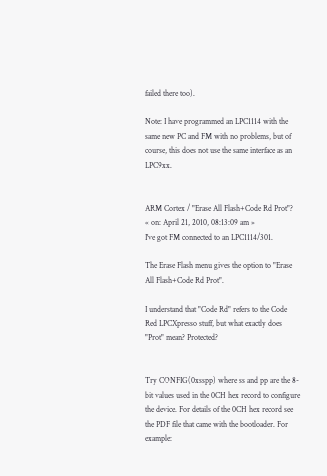failed there too).

Note: I have programmed an LPC1114 with the same new PC and FM with no problems, but of course, this does not use the same interface as an LPC9xx.


ARM Cortex / "Erase All Flash+Code Rd Prot"?
« on: April 21, 2010, 08:13:09 am »
I've got FM connected to an LPC1114/301.

The Erase Flash menu gives the option to "Erase All Flash+Code Rd Prot".

I understand that "Code Rd" refers to the Code Red LPCXpresso stuff, but what exactly does "Prot" mean? Protected?


Try CONFIG(0xsspp) where ss and pp are the 8-bit values used in the 0CH hex record to configure the device. For details of the 0CH hex record see the PDF file that came with the bootloader. For example: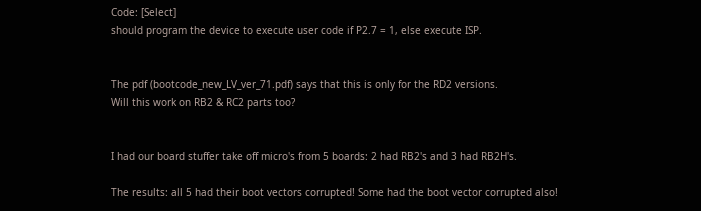Code: [Select]
should program the device to execute user code if P2.7 = 1, else execute ISP.


The pdf (bootcode_new_LV_ver_71.pdf) says that this is only for the RD2 versions.
Will this work on RB2 & RC2 parts too?


I had our board stuffer take off micro's from 5 boards: 2 had RB2's and 3 had RB2H's.

The results: all 5 had their boot vectors corrupted! Some had the boot vector corrupted also!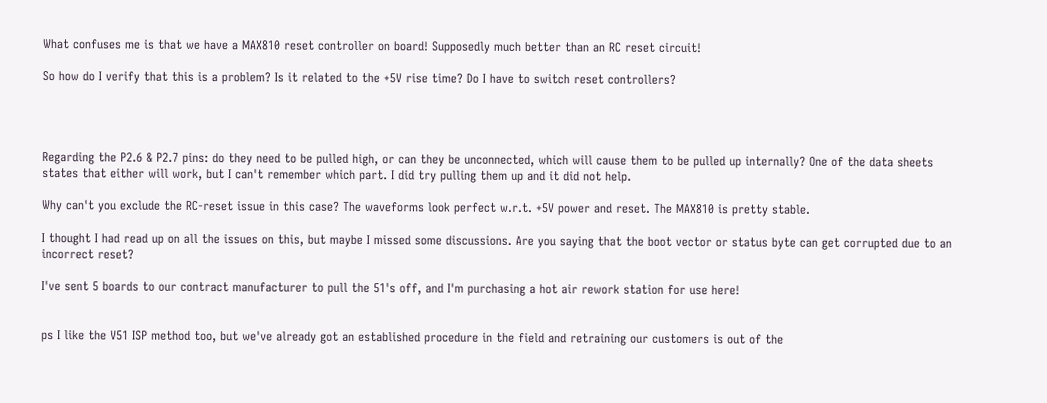What confuses me is that we have a MAX810 reset controller on board! Supposedly much better than an RC reset circuit!

So how do I verify that this is a problem? Is it related to the +5V rise time? Do I have to switch reset controllers?




Regarding the P2.6 & P2.7 pins: do they need to be pulled high, or can they be unconnected, which will cause them to be pulled up internally? One of the data sheets states that either will work, but I can't remember which part. I did try pulling them up and it did not help.

Why can't you exclude the RC-reset issue in this case? The waveforms look perfect w.r.t. +5V power and reset. The MAX810 is pretty stable.

I thought I had read up on all the issues on this, but maybe I missed some discussions. Are you saying that the boot vector or status byte can get corrupted due to an incorrect reset?

I've sent 5 boards to our contract manufacturer to pull the 51's off, and I'm purchasing a hot air rework station for use here!


ps I like the V51 ISP method too, but we've already got an established procedure in the field and retraining our customers is out of the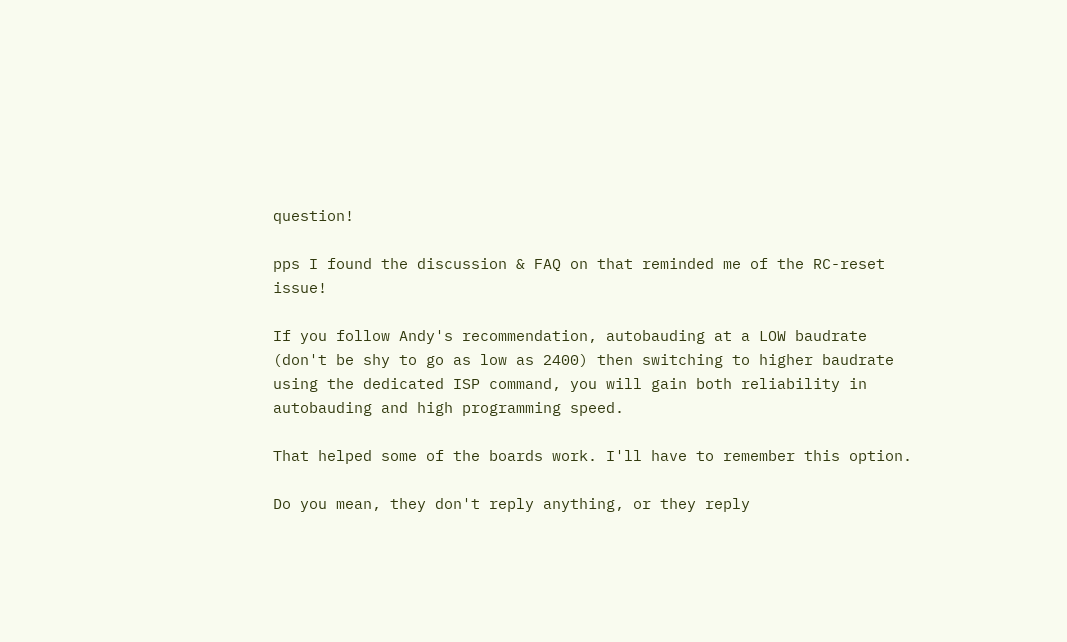question!

pps I found the discussion & FAQ on that reminded me of the RC-reset issue!

If you follow Andy's recommendation, autobauding at a LOW baudrate (don't be shy to go as low as 2400) then switching to higher baudrate using the dedicated ISP command, you will gain both reliability in autobauding and high programming speed.

That helped some of the boards work. I'll have to remember this option.

Do you mean, they don't reply anything, or they reply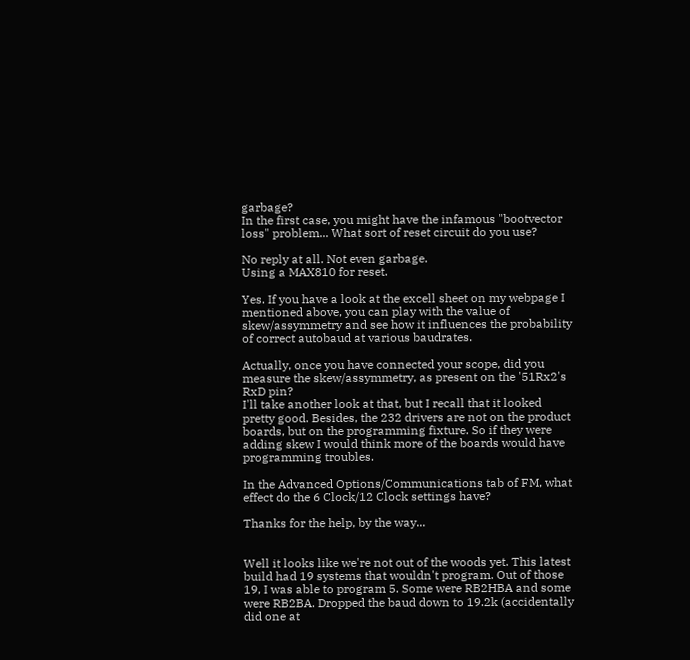garbage?
In the first case, you might have the infamous "bootvector loss" problem... What sort of reset circuit do you use?

No reply at all. Not even garbage.
Using a MAX810 for reset.

Yes. If you have a look at the excell sheet on my webpage I mentioned above, you can play with the value of skew/assymmetry and see how it influences the probability of correct autobaud at various baudrates.

Actually, once you have connected your scope, did you measure the skew/assymmetry, as present on the '51Rx2's RxD pin?
I'll take another look at that, but I recall that it looked pretty good. Besides, the 232 drivers are not on the product boards, but on the programming fixture. So if they were adding skew I would think more of the boards would have programming troubles.

In the Advanced Options/Communications tab of FM, what effect do the 6 Clock/12 Clock settings have?

Thanks for the help, by the way...


Well it looks like we're not out of the woods yet. This latest build had 19 systems that wouldn't program. Out of those 19, I was able to program 5. Some were RB2HBA and some were RB2BA. Dropped the baud down to 19.2k (accidentally did one at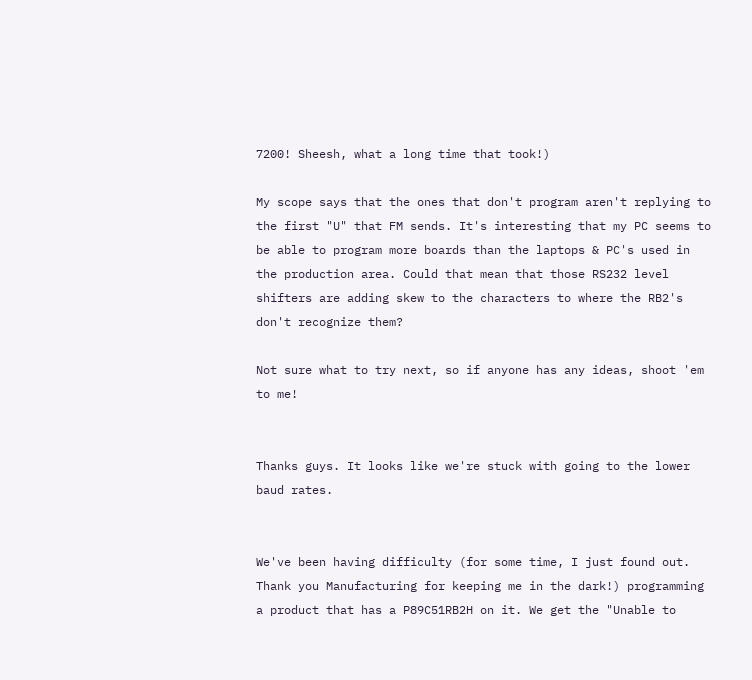7200! Sheesh, what a long time that took!)

My scope says that the ones that don't program aren't replying to the first "U" that FM sends. It's interesting that my PC seems to be able to program more boards than the laptops & PC's used in the production area. Could that mean that those RS232 level shifters are adding skew to the characters to where the RB2's don't recognize them?

Not sure what to try next, so if anyone has any ideas, shoot 'em to me!


Thanks guys. It looks like we're stuck with going to the lower baud rates.


We've been having difficulty (for some time, I just found out. Thank you Manufacturing for keeping me in the dark!) programming a product that has a P89C51RB2H on it. We get the "Unable to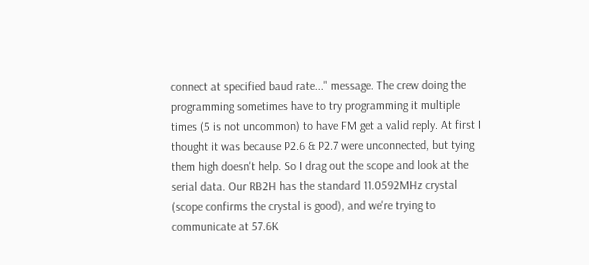connect at specified baud rate..." message. The crew doing the programming sometimes have to try programming it multiple times (5 is not uncommon) to have FM get a valid reply. At first I thought it was because P2.6 & P2.7 were unconnected, but tying them high doesn't help. So I drag out the scope and look at the serial data. Our RB2H has the standard 11.0592MHz crystal (scope confirms the crystal is good), and we're trying to communicate at 57.6K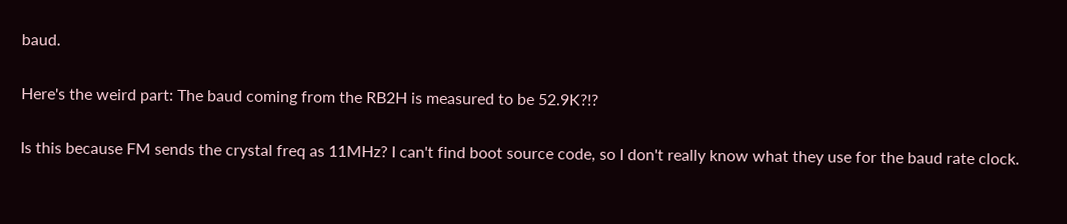baud.

Here's the weird part: The baud coming from the RB2H is measured to be 52.9K?!?

Is this because FM sends the crystal freq as 11MHz? I can't find boot source code, so I don't really know what they use for the baud rate clock.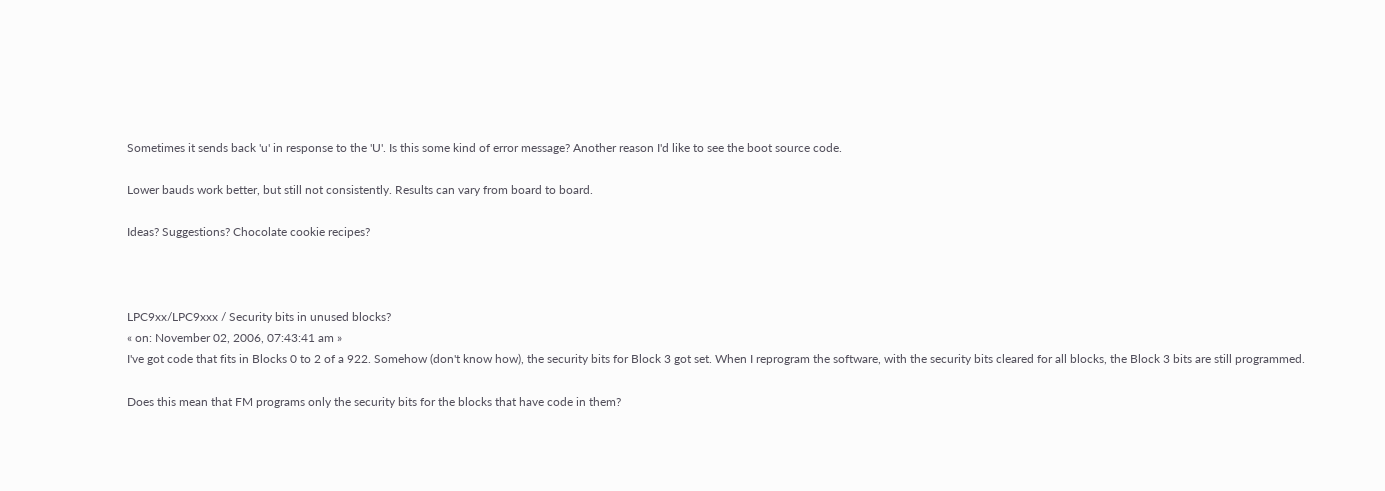Sometimes it sends back 'u' in response to the 'U'. Is this some kind of error message? Another reason I'd like to see the boot source code.

Lower bauds work better, but still not consistently. Results can vary from board to board.

Ideas? Suggestions? Chocolate cookie recipes?



LPC9xx/LPC9xxx / Security bits in unused blocks?
« on: November 02, 2006, 07:43:41 am »
I've got code that fits in Blocks 0 to 2 of a 922. Somehow (don't know how), the security bits for Block 3 got set. When I reprogram the software, with the security bits cleared for all blocks, the Block 3 bits are still programmed.

Does this mean that FM programs only the security bits for the blocks that have code in them?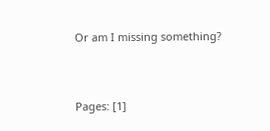Or am I missing something?



Pages: [1]